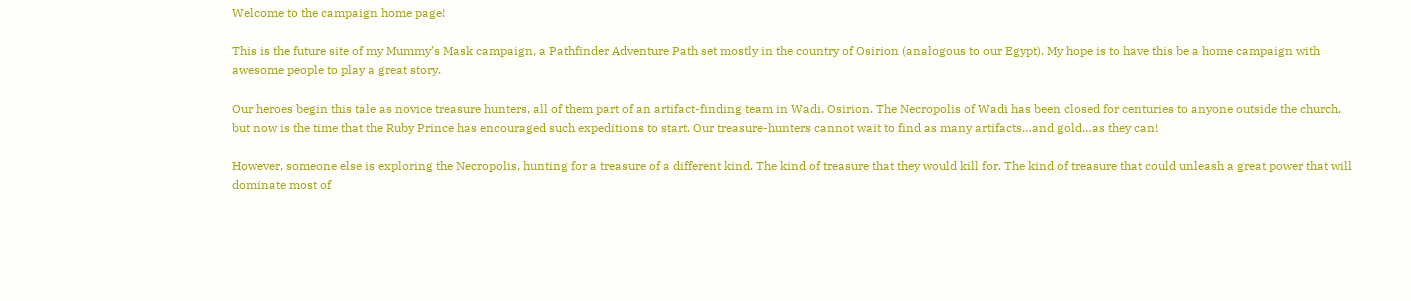Welcome to the campaign home page!

This is the future site of my Mummy’s Mask campaign, a Pathfinder Adventure Path set mostly in the country of Osirion (analogous to our Egypt). My hope is to have this be a home campaign with awesome people to play a great story.

Our heroes begin this tale as novice treasure hunters, all of them part of an artifact-finding team in Wadi, Osirion. The Necropolis of Wadi has been closed for centuries to anyone outside the church, but now is the time that the Ruby Prince has encouraged such expeditions to start. Our treasure-hunters cannot wait to find as many artifacts…and gold…as they can!

However, someone else is exploring the Necropolis, hunting for a treasure of a different kind. The kind of treasure that they would kill for. The kind of treasure that could unleash a great power that will dominate most of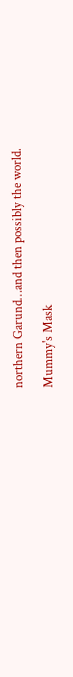northern Garund…and then possibly the world.

Mummy's Mask